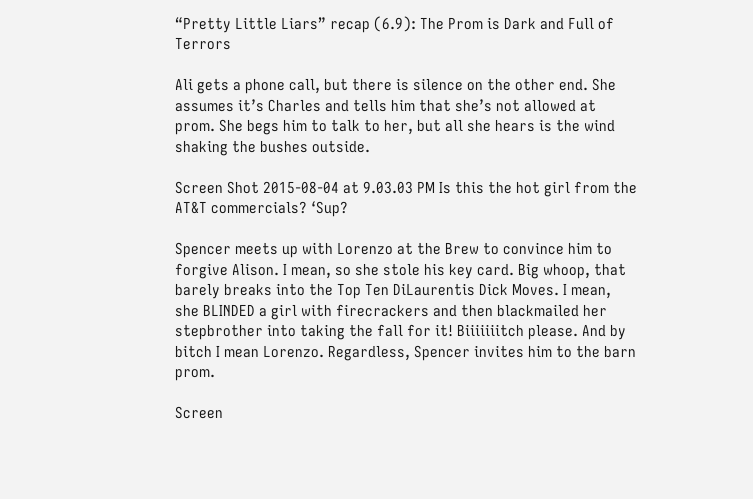“Pretty Little Liars” recap (6.9): The Prom is Dark and Full of Terrors

Ali gets a phone call, but there is silence on the other end. She assumes it’s Charles and tells him that she’s not allowed at prom. She begs him to talk to her, but all she hears is the wind shaking the bushes outside.

Screen Shot 2015-08-04 at 9.03.03 PM Is this the hot girl from the AT&T commercials? ‘Sup?

Spencer meets up with Lorenzo at the Brew to convince him to forgive Alison. I mean, so she stole his key card. Big whoop, that barely breaks into the Top Ten DiLaurentis Dick Moves. I mean, she BLINDED a girl with firecrackers and then blackmailed her stepbrother into taking the fall for it! Biiiiiiitch please. And by bitch I mean Lorenzo. Regardless, Spencer invites him to the barn prom.

Screen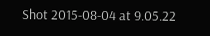Shot 2015-08-04 at 9.05.22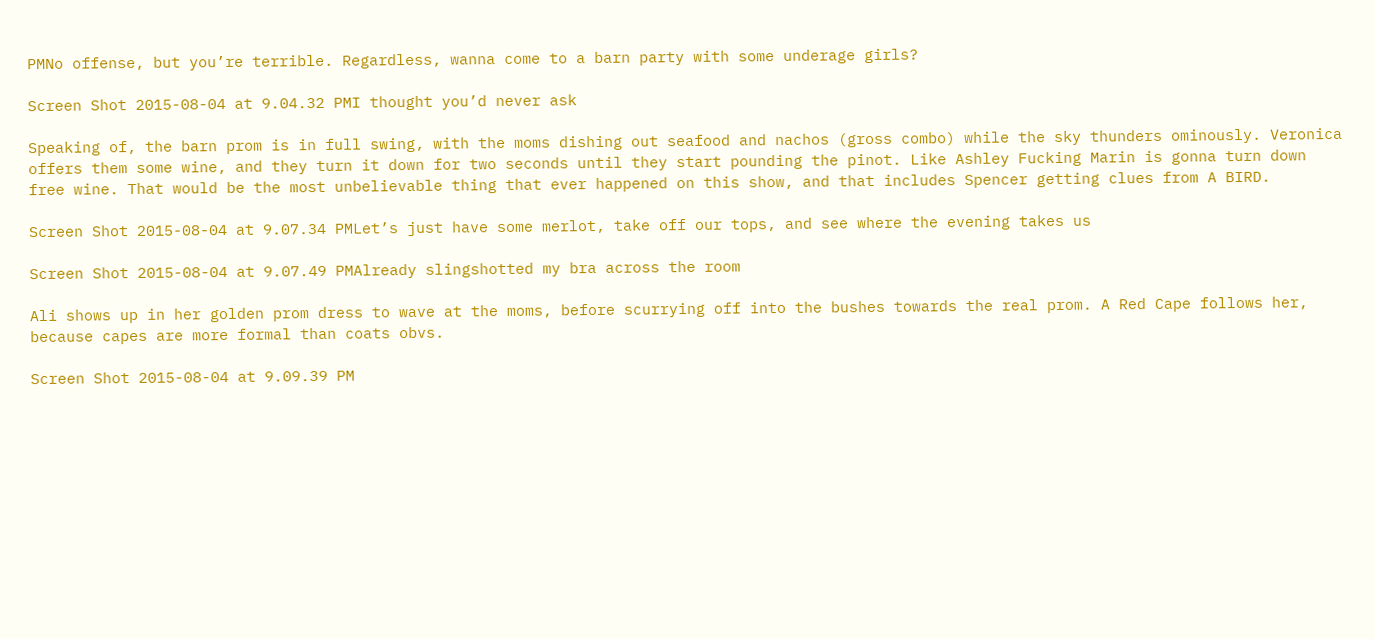PMNo offense, but you’re terrible. Regardless, wanna come to a barn party with some underage girls?

Screen Shot 2015-08-04 at 9.04.32 PMI thought you’d never ask

Speaking of, the barn prom is in full swing, with the moms dishing out seafood and nachos (gross combo) while the sky thunders ominously. Veronica offers them some wine, and they turn it down for two seconds until they start pounding the pinot. Like Ashley Fucking Marin is gonna turn down free wine. That would be the most unbelievable thing that ever happened on this show, and that includes Spencer getting clues from A BIRD.

Screen Shot 2015-08-04 at 9.07.34 PMLet’s just have some merlot, take off our tops, and see where the evening takes us

Screen Shot 2015-08-04 at 9.07.49 PMAlready slingshotted my bra across the room

Ali shows up in her golden prom dress to wave at the moms, before scurrying off into the bushes towards the real prom. A Red Cape follows her, because capes are more formal than coats obvs.

Screen Shot 2015-08-04 at 9.09.39 PM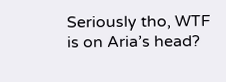Seriously tho, WTF is on Aria’s head?